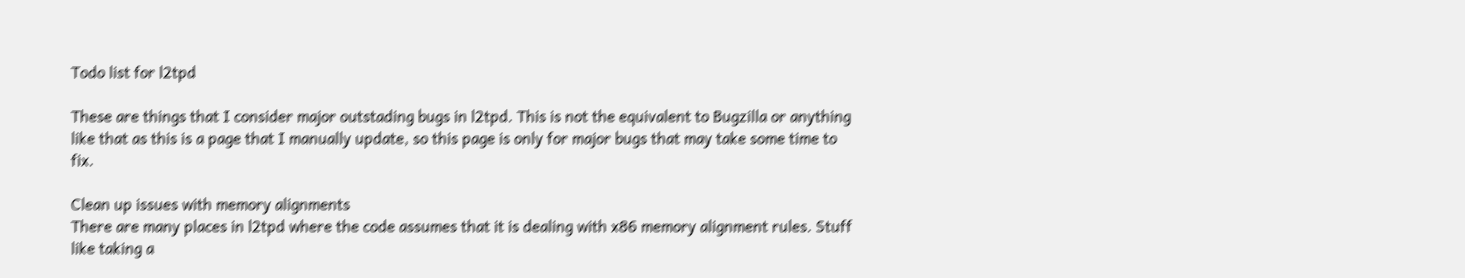Todo list for l2tpd

These are things that I consider major outstading bugs in l2tpd. This is not the equivalent to Bugzilla or anything like that as this is a page that I manually update, so this page is only for major bugs that may take some time to fix.

Clean up issues with memory alignments
There are many places in l2tpd where the code assumes that it is dealing with x86 memory alignment rules. Stuff like taking a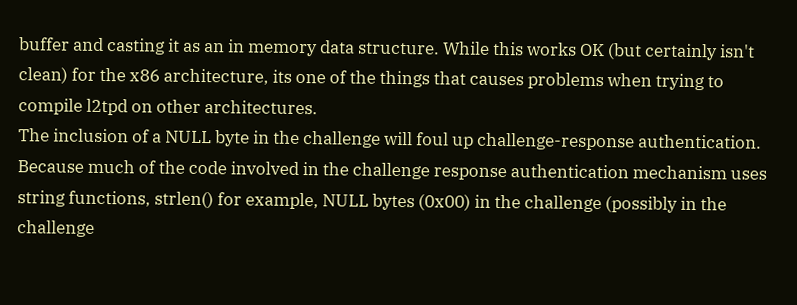buffer and casting it as an in memory data structure. While this works OK (but certainly isn't clean) for the x86 architecture, its one of the things that causes problems when trying to compile l2tpd on other architectures.
The inclusion of a NULL byte in the challenge will foul up challenge-response authentication.
Because much of the code involved in the challenge response authentication mechanism uses string functions, strlen() for example, NULL bytes (0x00) in the challenge (possibly in the challenge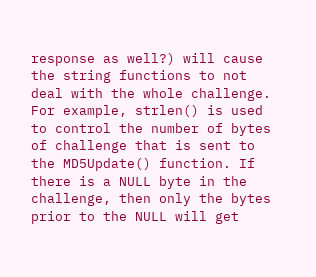response as well?) will cause the string functions to not deal with the whole challenge. For example, strlen() is used to control the number of bytes of challenge that is sent to the MD5Update() function. If there is a NULL byte in the challenge, then only the bytes prior to the NULL will get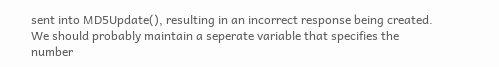sent into MD5Update(), resulting in an incorrect response being created. We should probably maintain a seperate variable that specifies the number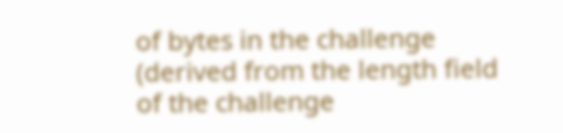of bytes in the challenge (derived from the length field of the challenge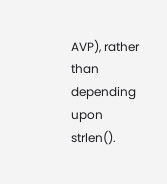AVP), rather than depending upon strlen().